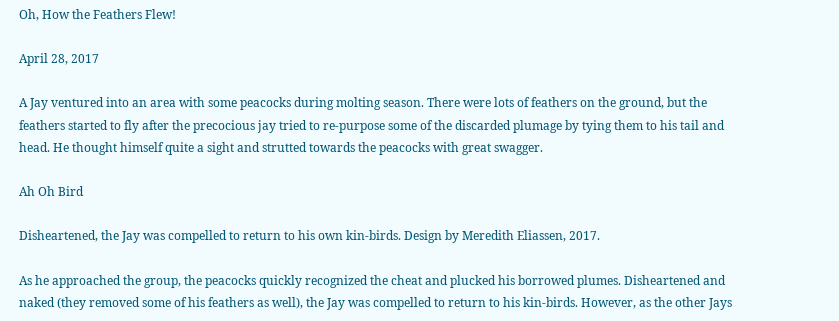Oh, How the Feathers Flew!

April 28, 2017

A Jay ventured into an area with some peacocks during molting season. There were lots of feathers on the ground, but the feathers started to fly after the precocious jay tried to re-purpose some of the discarded plumage by tying them to his tail and head. He thought himself quite a sight and strutted towards the peacocks with great swagger.

Ah Oh Bird

Disheartened, the Jay was compelled to return to his own kin-birds. Design by Meredith Eliassen, 2017.

As he approached the group, the peacocks quickly recognized the cheat and plucked his borrowed plumes. Disheartened and naked (they removed some of his feathers as well), the Jay was compelled to return to his kin-birds. However, as the other Jays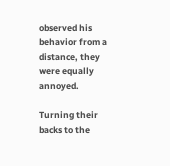observed his behavior from a distance, they were equally annoyed.

Turning their backs to the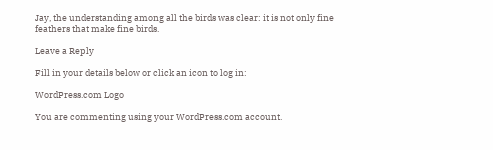Jay, the understanding among all the birds was clear: it is not only fine feathers that make fine birds.

Leave a Reply

Fill in your details below or click an icon to log in:

WordPress.com Logo

You are commenting using your WordPress.com account.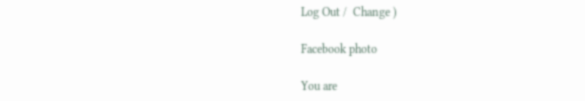Log Out /  Change )

Facebook photo

You are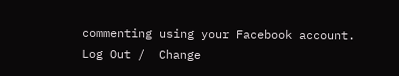commenting using your Facebook account. Log Out /  Change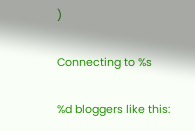)

Connecting to %s

%d bloggers like this: